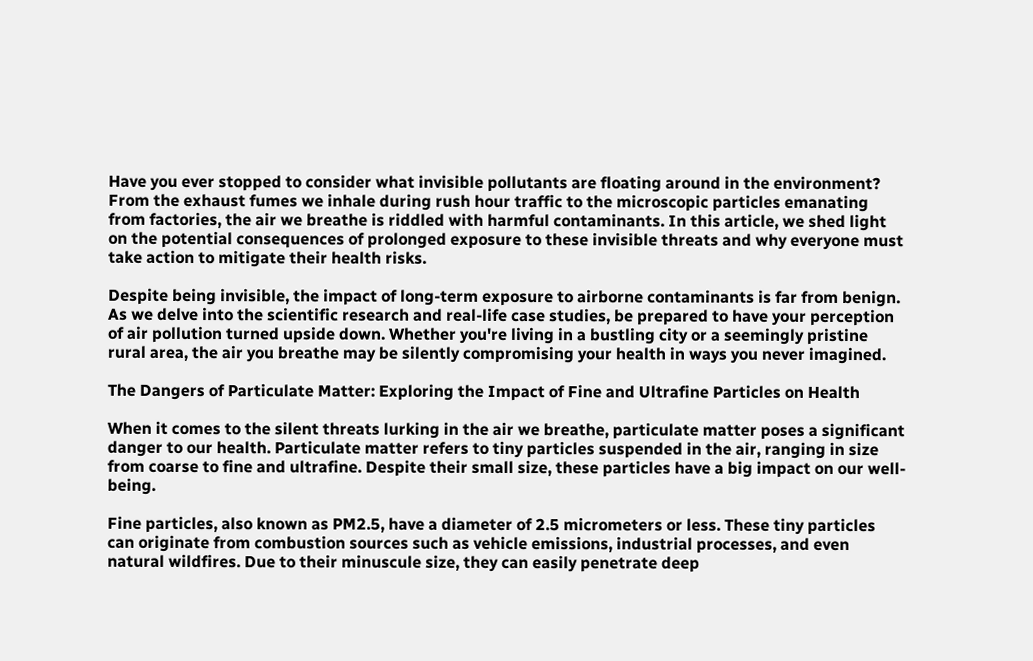Have you ever stopped to consider what invisible pollutants are floating around in the environment? From the exhaust fumes we inhale during rush hour traffic to the microscopic particles emanating from factories, the air we breathe is riddled with harmful contaminants. In this article, we shed light on the potential consequences of prolonged exposure to these invisible threats and why everyone must take action to mitigate their health risks.

Despite being invisible, the impact of long-term exposure to airborne contaminants is far from benign. As we delve into the scientific research and real-life case studies, be prepared to have your perception of air pollution turned upside down. Whether you're living in a bustling city or a seemingly pristine rural area, the air you breathe may be silently compromising your health in ways you never imagined.

The Dangers of Particulate Matter: Exploring the Impact of Fine and Ultrafine Particles on Health

When it comes to the silent threats lurking in the air we breathe, particulate matter poses a significant danger to our health. Particulate matter refers to tiny particles suspended in the air, ranging in size from coarse to fine and ultrafine. Despite their small size, these particles have a big impact on our well-being.

Fine particles, also known as PM2.5, have a diameter of 2.5 micrometers or less. These tiny particles can originate from combustion sources such as vehicle emissions, industrial processes, and even natural wildfires. Due to their minuscule size, they can easily penetrate deep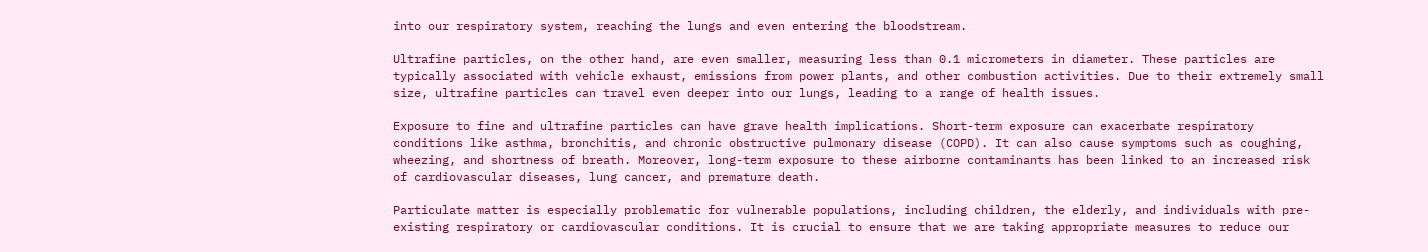into our respiratory system, reaching the lungs and even entering the bloodstream.

Ultrafine particles, on the other hand, are even smaller, measuring less than 0.1 micrometers in diameter. These particles are typically associated with vehicle exhaust, emissions from power plants, and other combustion activities. Due to their extremely small size, ultrafine particles can travel even deeper into our lungs, leading to a range of health issues.

Exposure to fine and ultrafine particles can have grave health implications. Short-term exposure can exacerbate respiratory conditions like asthma, bronchitis, and chronic obstructive pulmonary disease (COPD). It can also cause symptoms such as coughing, wheezing, and shortness of breath. Moreover, long-term exposure to these airborne contaminants has been linked to an increased risk of cardiovascular diseases, lung cancer, and premature death.

Particulate matter is especially problematic for vulnerable populations, including children, the elderly, and individuals with pre-existing respiratory or cardiovascular conditions. It is crucial to ensure that we are taking appropriate measures to reduce our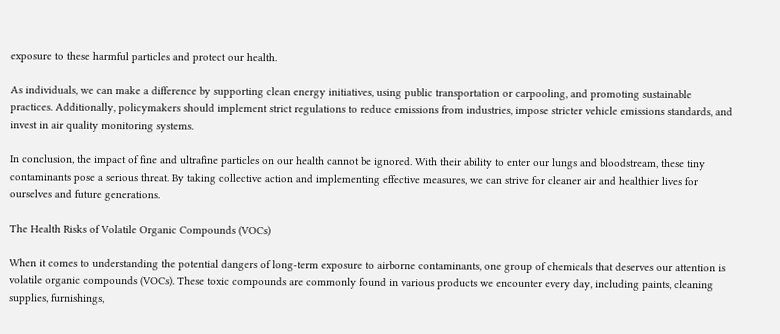exposure to these harmful particles and protect our health.

As individuals, we can make a difference by supporting clean energy initiatives, using public transportation or carpooling, and promoting sustainable practices. Additionally, policymakers should implement strict regulations to reduce emissions from industries, impose stricter vehicle emissions standards, and invest in air quality monitoring systems.

In conclusion, the impact of fine and ultrafine particles on our health cannot be ignored. With their ability to enter our lungs and bloodstream, these tiny contaminants pose a serious threat. By taking collective action and implementing effective measures, we can strive for cleaner air and healthier lives for ourselves and future generations.

The Health Risks of Volatile Organic Compounds (VOCs)

When it comes to understanding the potential dangers of long-term exposure to airborne contaminants, one group of chemicals that deserves our attention is volatile organic compounds (VOCs). These toxic compounds are commonly found in various products we encounter every day, including paints, cleaning supplies, furnishings,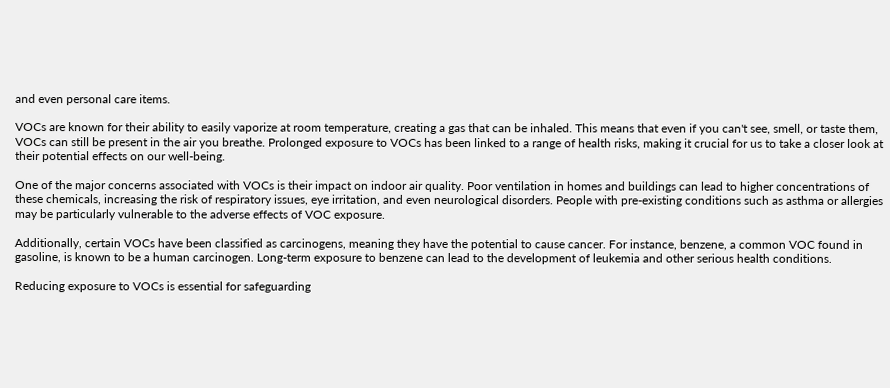and even personal care items.

VOCs are known for their ability to easily vaporize at room temperature, creating a gas that can be inhaled. This means that even if you can't see, smell, or taste them, VOCs can still be present in the air you breathe. Prolonged exposure to VOCs has been linked to a range of health risks, making it crucial for us to take a closer look at their potential effects on our well-being.

One of the major concerns associated with VOCs is their impact on indoor air quality. Poor ventilation in homes and buildings can lead to higher concentrations of these chemicals, increasing the risk of respiratory issues, eye irritation, and even neurological disorders. People with pre-existing conditions such as asthma or allergies may be particularly vulnerable to the adverse effects of VOC exposure.

Additionally, certain VOCs have been classified as carcinogens, meaning they have the potential to cause cancer. For instance, benzene, a common VOC found in gasoline, is known to be a human carcinogen. Long-term exposure to benzene can lead to the development of leukemia and other serious health conditions.

Reducing exposure to VOCs is essential for safeguarding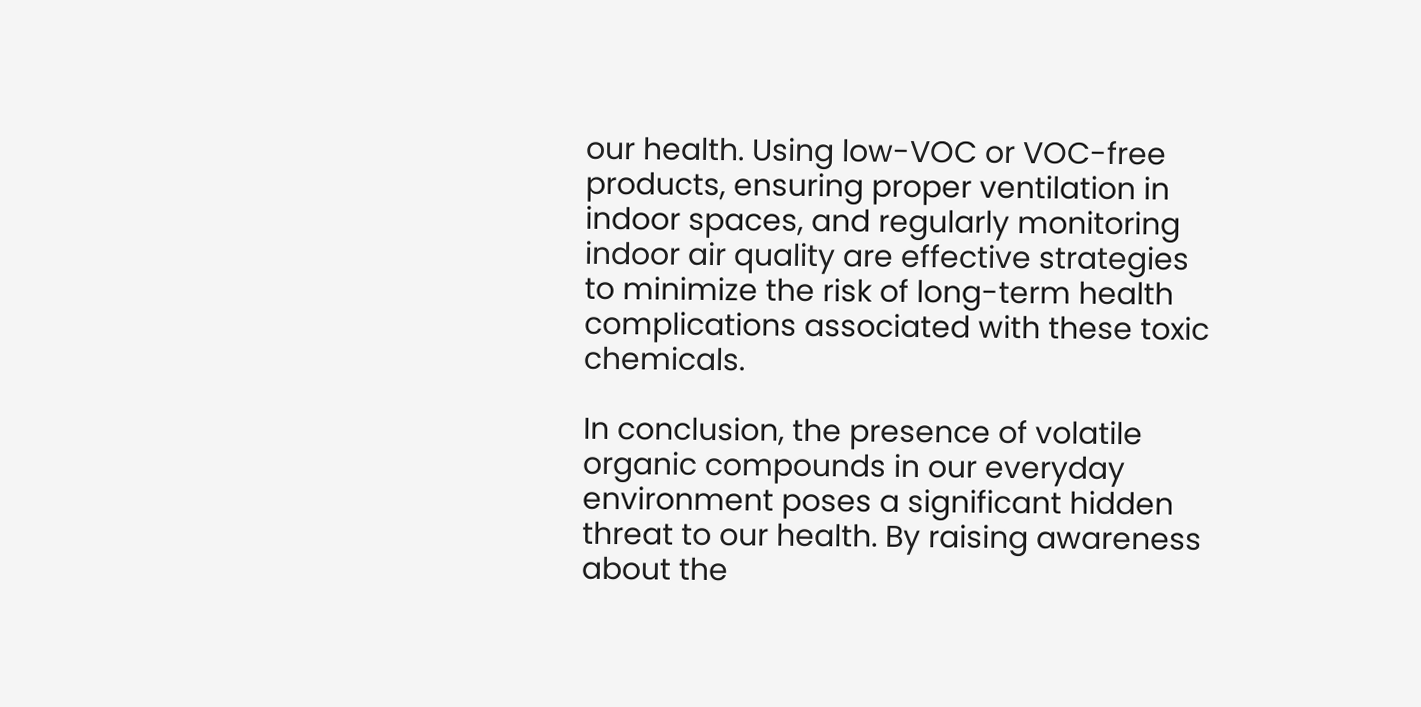our health. Using low-VOC or VOC-free products, ensuring proper ventilation in indoor spaces, and regularly monitoring indoor air quality are effective strategies to minimize the risk of long-term health complications associated with these toxic chemicals.

In conclusion, the presence of volatile organic compounds in our everyday environment poses a significant hidden threat to our health. By raising awareness about the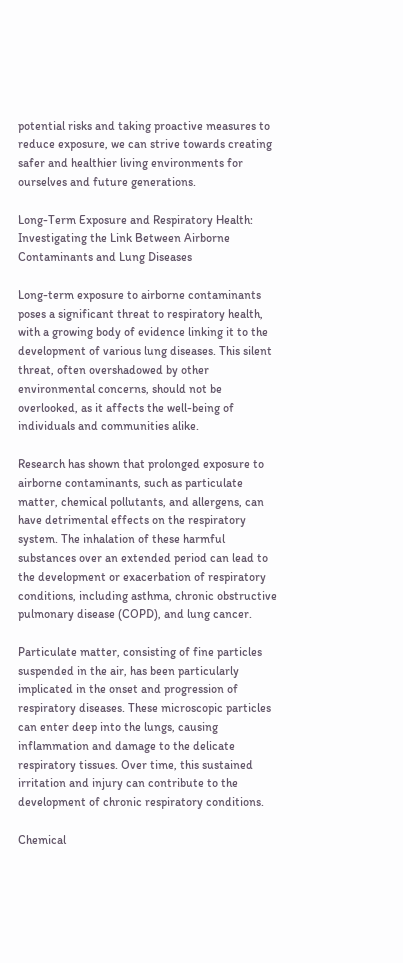potential risks and taking proactive measures to reduce exposure, we can strive towards creating safer and healthier living environments for ourselves and future generations.

Long-Term Exposure and Respiratory Health: Investigating the Link Between Airborne Contaminants and Lung Diseases

Long-term exposure to airborne contaminants poses a significant threat to respiratory health, with a growing body of evidence linking it to the development of various lung diseases. This silent threat, often overshadowed by other environmental concerns, should not be overlooked, as it affects the well-being of individuals and communities alike.

Research has shown that prolonged exposure to airborne contaminants, such as particulate matter, chemical pollutants, and allergens, can have detrimental effects on the respiratory system. The inhalation of these harmful substances over an extended period can lead to the development or exacerbation of respiratory conditions, including asthma, chronic obstructive pulmonary disease (COPD), and lung cancer.

Particulate matter, consisting of fine particles suspended in the air, has been particularly implicated in the onset and progression of respiratory diseases. These microscopic particles can enter deep into the lungs, causing inflammation and damage to the delicate respiratory tissues. Over time, this sustained irritation and injury can contribute to the development of chronic respiratory conditions.

Chemical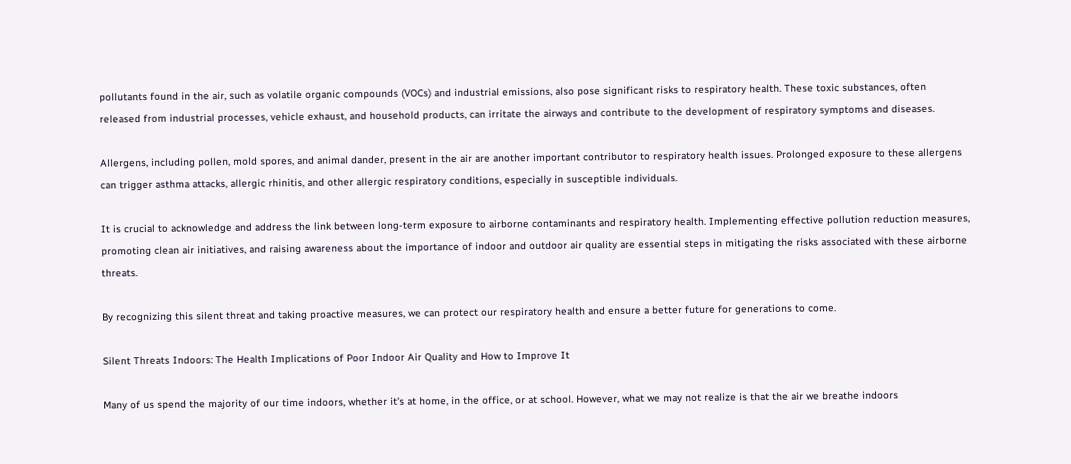pollutants found in the air, such as volatile organic compounds (VOCs) and industrial emissions, also pose significant risks to respiratory health. These toxic substances, often released from industrial processes, vehicle exhaust, and household products, can irritate the airways and contribute to the development of respiratory symptoms and diseases.

Allergens, including pollen, mold spores, and animal dander, present in the air are another important contributor to respiratory health issues. Prolonged exposure to these allergens can trigger asthma attacks, allergic rhinitis, and other allergic respiratory conditions, especially in susceptible individuals.

It is crucial to acknowledge and address the link between long-term exposure to airborne contaminants and respiratory health. Implementing effective pollution reduction measures, promoting clean air initiatives, and raising awareness about the importance of indoor and outdoor air quality are essential steps in mitigating the risks associated with these airborne threats.

By recognizing this silent threat and taking proactive measures, we can protect our respiratory health and ensure a better future for generations to come.

Silent Threats Indoors: The Health Implications of Poor Indoor Air Quality and How to Improve It

Many of us spend the majority of our time indoors, whether it's at home, in the office, or at school. However, what we may not realize is that the air we breathe indoors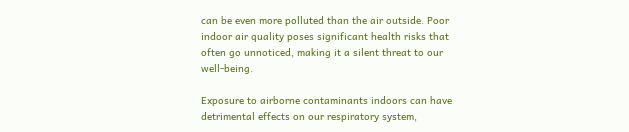can be even more polluted than the air outside. Poor indoor air quality poses significant health risks that often go unnoticed, making it a silent threat to our well-being.

Exposure to airborne contaminants indoors can have detrimental effects on our respiratory system,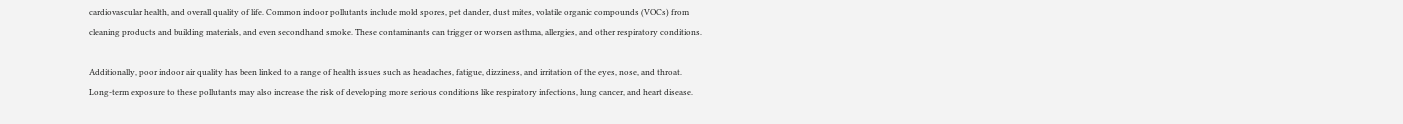cardiovascular health, and overall quality of life. Common indoor pollutants include mold spores, pet dander, dust mites, volatile organic compounds (VOCs) from cleaning products and building materials, and even secondhand smoke. These contaminants can trigger or worsen asthma, allergies, and other respiratory conditions.

Additionally, poor indoor air quality has been linked to a range of health issues such as headaches, fatigue, dizziness, and irritation of the eyes, nose, and throat. Long-term exposure to these pollutants may also increase the risk of developing more serious conditions like respiratory infections, lung cancer, and heart disease.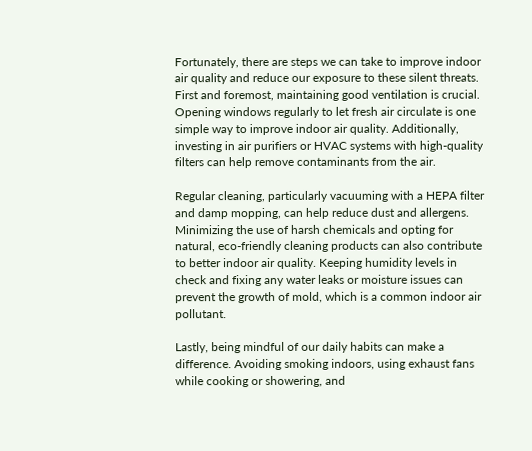Fortunately, there are steps we can take to improve indoor air quality and reduce our exposure to these silent threats. First and foremost, maintaining good ventilation is crucial. Opening windows regularly to let fresh air circulate is one simple way to improve indoor air quality. Additionally, investing in air purifiers or HVAC systems with high-quality filters can help remove contaminants from the air.

Regular cleaning, particularly vacuuming with a HEPA filter and damp mopping, can help reduce dust and allergens. Minimizing the use of harsh chemicals and opting for natural, eco-friendly cleaning products can also contribute to better indoor air quality. Keeping humidity levels in check and fixing any water leaks or moisture issues can prevent the growth of mold, which is a common indoor air pollutant.

Lastly, being mindful of our daily habits can make a difference. Avoiding smoking indoors, using exhaust fans while cooking or showering, and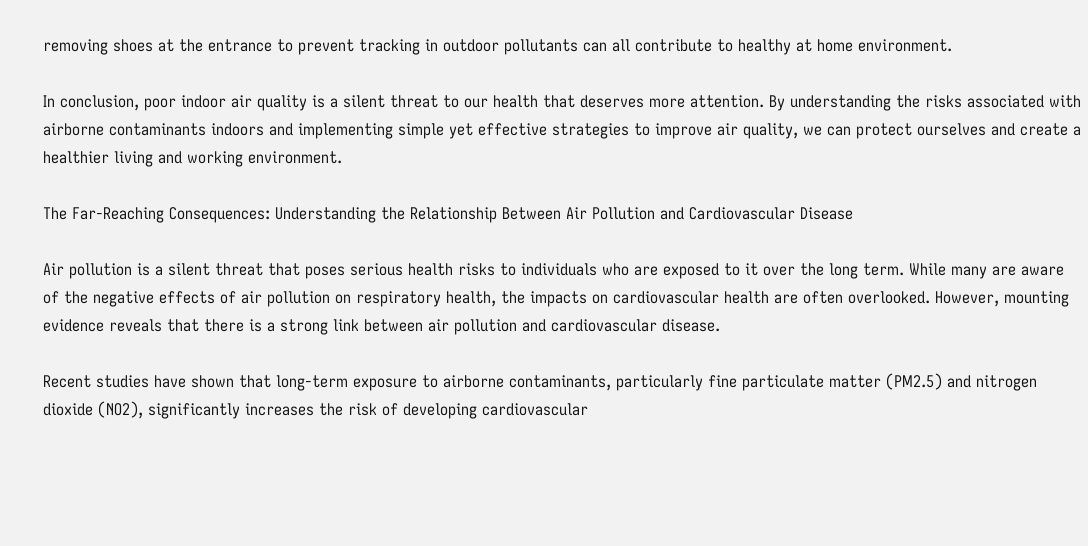removing shoes at the entrance to prevent tracking in outdoor pollutants can all contribute to healthy at home environment.

In conclusion, poor indoor air quality is a silent threat to our health that deserves more attention. By understanding the risks associated with airborne contaminants indoors and implementing simple yet effective strategies to improve air quality, we can protect ourselves and create a healthier living and working environment.

The Far-Reaching Consequences: Understanding the Relationship Between Air Pollution and Cardiovascular Disease

Air pollution is a silent threat that poses serious health risks to individuals who are exposed to it over the long term. While many are aware of the negative effects of air pollution on respiratory health, the impacts on cardiovascular health are often overlooked. However, mounting evidence reveals that there is a strong link between air pollution and cardiovascular disease.

Recent studies have shown that long-term exposure to airborne contaminants, particularly fine particulate matter (PM2.5) and nitrogen dioxide (NO2), significantly increases the risk of developing cardiovascular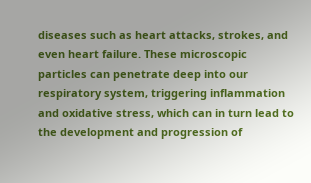diseases such as heart attacks, strokes, and even heart failure. These microscopic particles can penetrate deep into our respiratory system, triggering inflammation and oxidative stress, which can in turn lead to the development and progression of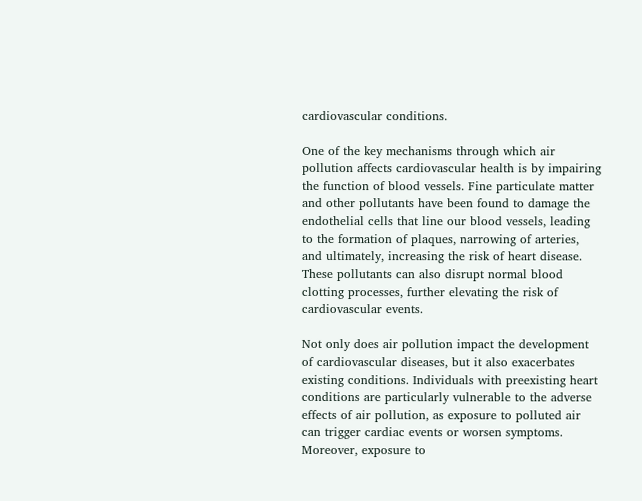cardiovascular conditions.

One of the key mechanisms through which air pollution affects cardiovascular health is by impairing the function of blood vessels. Fine particulate matter and other pollutants have been found to damage the endothelial cells that line our blood vessels, leading to the formation of plaques, narrowing of arteries, and ultimately, increasing the risk of heart disease. These pollutants can also disrupt normal blood clotting processes, further elevating the risk of cardiovascular events.

Not only does air pollution impact the development of cardiovascular diseases, but it also exacerbates existing conditions. Individuals with preexisting heart conditions are particularly vulnerable to the adverse effects of air pollution, as exposure to polluted air can trigger cardiac events or worsen symptoms. Moreover, exposure to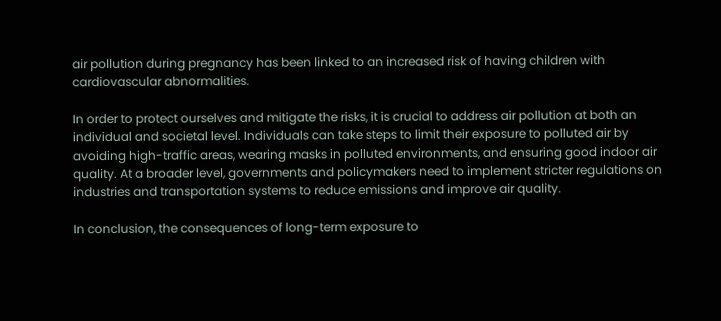air pollution during pregnancy has been linked to an increased risk of having children with cardiovascular abnormalities.

In order to protect ourselves and mitigate the risks, it is crucial to address air pollution at both an individual and societal level. Individuals can take steps to limit their exposure to polluted air by avoiding high-traffic areas, wearing masks in polluted environments, and ensuring good indoor air quality. At a broader level, governments and policymakers need to implement stricter regulations on industries and transportation systems to reduce emissions and improve air quality.

In conclusion, the consequences of long-term exposure to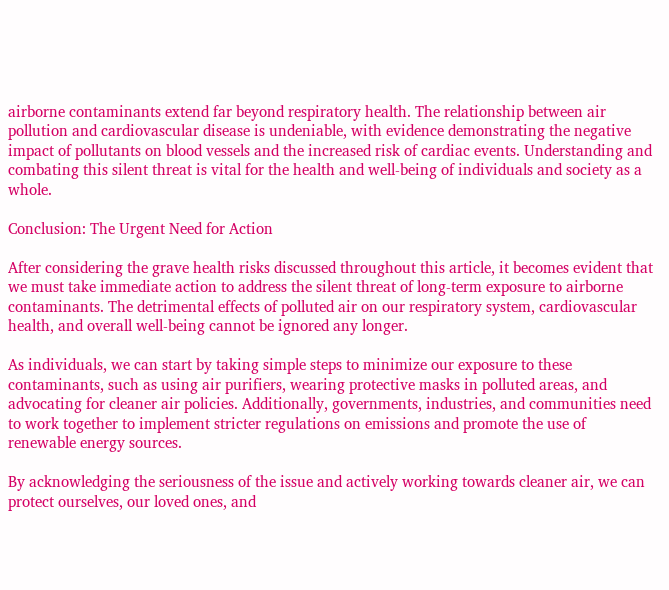airborne contaminants extend far beyond respiratory health. The relationship between air pollution and cardiovascular disease is undeniable, with evidence demonstrating the negative impact of pollutants on blood vessels and the increased risk of cardiac events. Understanding and combating this silent threat is vital for the health and well-being of individuals and society as a whole.

Conclusion: The Urgent Need for Action

After considering the grave health risks discussed throughout this article, it becomes evident that we must take immediate action to address the silent threat of long-term exposure to airborne contaminants. The detrimental effects of polluted air on our respiratory system, cardiovascular health, and overall well-being cannot be ignored any longer.

As individuals, we can start by taking simple steps to minimize our exposure to these contaminants, such as using air purifiers, wearing protective masks in polluted areas, and advocating for cleaner air policies. Additionally, governments, industries, and communities need to work together to implement stricter regulations on emissions and promote the use of renewable energy sources.

By acknowledging the seriousness of the issue and actively working towards cleaner air, we can protect ourselves, our loved ones, and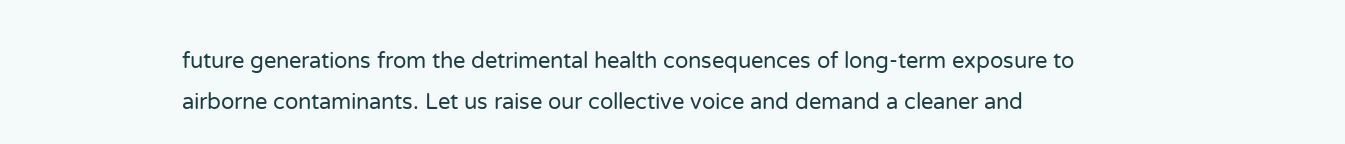future generations from the detrimental health consequences of long-term exposure to airborne contaminants. Let us raise our collective voice and demand a cleaner and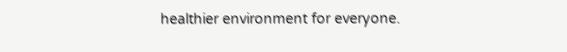healthier environment for everyone.